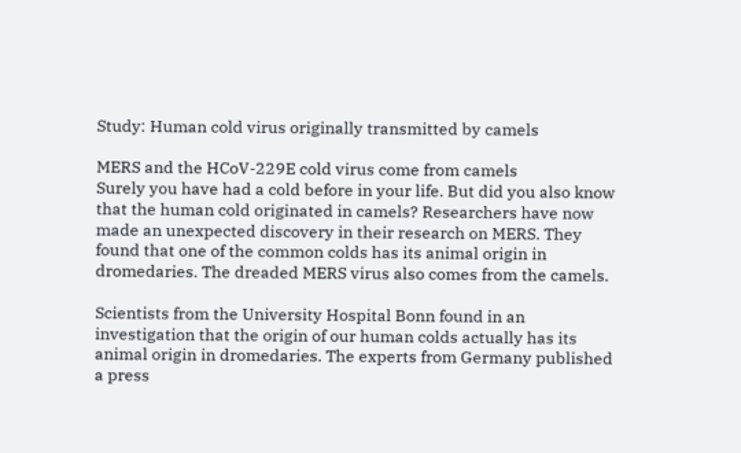Study: Human cold virus originally transmitted by camels

MERS and the HCoV-229E cold virus come from camels
Surely you have had a cold before in your life. But did you also know that the human cold originated in camels? Researchers have now made an unexpected discovery in their research on MERS. They found that one of the common colds has its animal origin in dromedaries. The dreaded MERS virus also comes from the camels.

Scientists from the University Hospital Bonn found in an investigation that the origin of our human colds actually has its animal origin in dromedaries. The experts from Germany published a press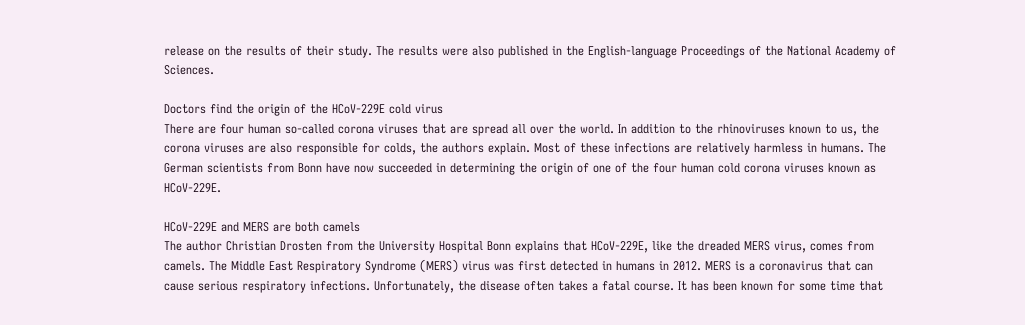release on the results of their study. The results were also published in the English-language Proceedings of the National Academy of Sciences.

Doctors find the origin of the HCoV-229E cold virus
There are four human so-called corona viruses that are spread all over the world. In addition to the rhinoviruses known to us, the corona viruses are also responsible for colds, the authors explain. Most of these infections are relatively harmless in humans. The German scientists from Bonn have now succeeded in determining the origin of one of the four human cold corona viruses known as HCoV-229E.

HCoV-229E and MERS are both camels
The author Christian Drosten from the University Hospital Bonn explains that HCoV-229E, like the dreaded MERS virus, comes from camels. The Middle East Respiratory Syndrome (MERS) virus was first detected in humans in 2012. MERS is a coronavirus that can cause serious respiratory infections. Unfortunately, the disease often takes a fatal course. It has been known for some time that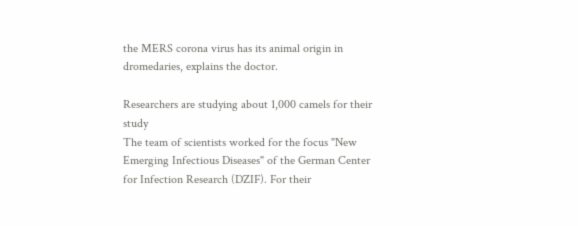the MERS corona virus has its animal origin in dromedaries, explains the doctor.

Researchers are studying about 1,000 camels for their study
The team of scientists worked for the focus "New Emerging Infectious Diseases" of the German Center for Infection Research (DZIF). For their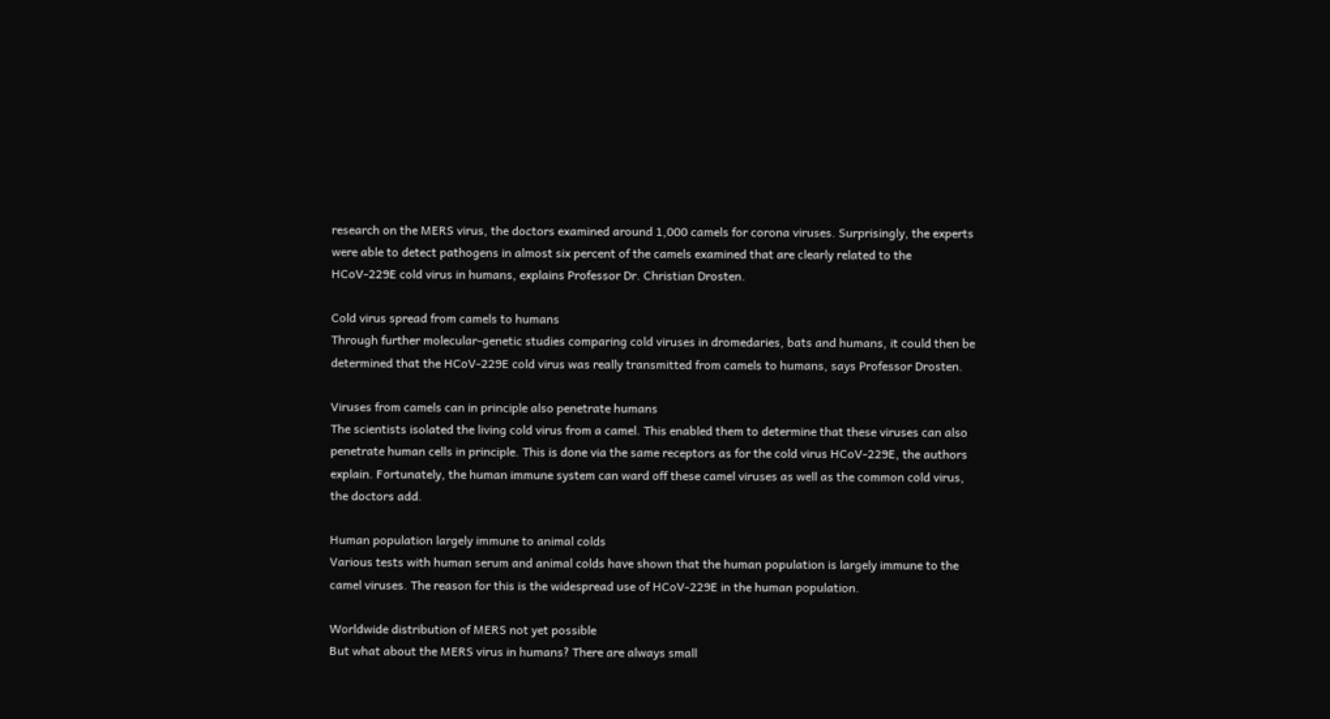research on the MERS virus, the doctors examined around 1,000 camels for corona viruses. Surprisingly, the experts were able to detect pathogens in almost six percent of the camels examined that are clearly related to the HCoV-229E cold virus in humans, explains Professor Dr. Christian Drosten.

Cold virus spread from camels to humans
Through further molecular-genetic studies comparing cold viruses in dromedaries, bats and humans, it could then be determined that the HCoV-229E cold virus was really transmitted from camels to humans, says Professor Drosten.

Viruses from camels can in principle also penetrate humans
The scientists isolated the living cold virus from a camel. This enabled them to determine that these viruses can also penetrate human cells in principle. This is done via the same receptors as for the cold virus HCoV-229E, the authors explain. Fortunately, the human immune system can ward off these camel viruses as well as the common cold virus, the doctors add.

Human population largely immune to animal colds
Various tests with human serum and animal colds have shown that the human population is largely immune to the camel viruses. The reason for this is the widespread use of HCoV-229E in the human population.

Worldwide distribution of MERS not yet possible
But what about the MERS virus in humans? There are always small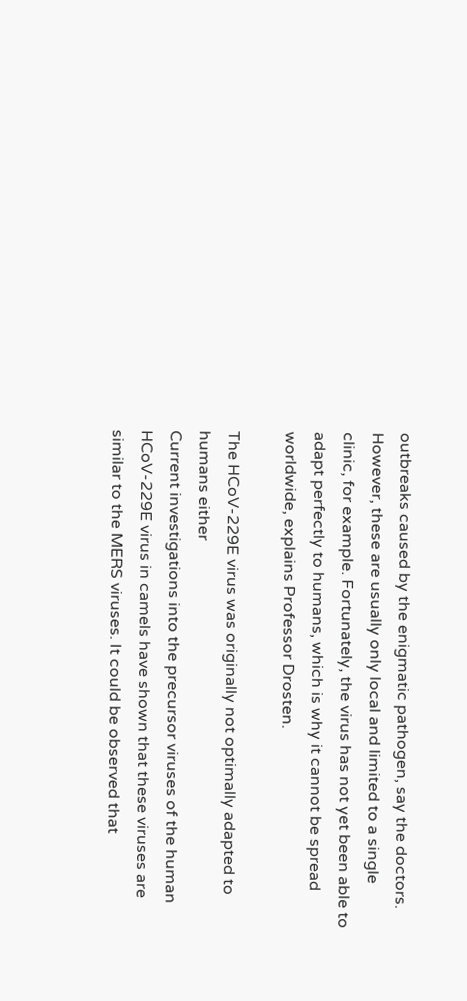outbreaks caused by the enigmatic pathogen, say the doctors. However, these are usually only local and limited to a single clinic, for example. Fortunately, the virus has not yet been able to adapt perfectly to humans, which is why it cannot be spread worldwide, explains Professor Drosten.

The HCoV-229E virus was originally not optimally adapted to humans either
Current investigations into the precursor viruses of the human HCoV-229E virus in camels have shown that these viruses are similar to the MERS viruses. It could be observed that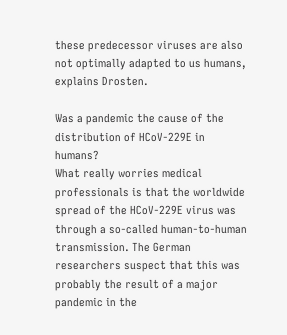these predecessor viruses are also not optimally adapted to us humans, explains Drosten.

Was a pandemic the cause of the distribution of HCoV-229E in humans?
What really worries medical professionals is that the worldwide spread of the HCoV-229E virus was through a so-called human-to-human transmission. The German researchers suspect that this was probably the result of a major pandemic in the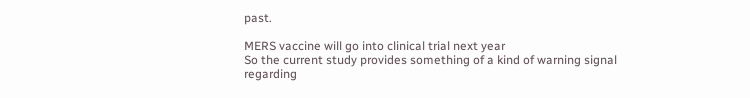past.

MERS vaccine will go into clinical trial next year
So the current study provides something of a kind of warning signal regarding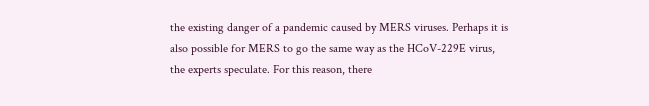the existing danger of a pandemic caused by MERS viruses. Perhaps it is also possible for MERS to go the same way as the HCoV-229E virus, the experts speculate. For this reason, there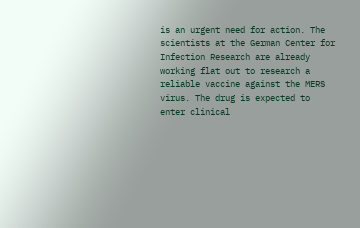is an urgent need for action. The scientists at the German Center for Infection Research are already working flat out to research a reliable vaccine against the MERS virus. The drug is expected to enter clinical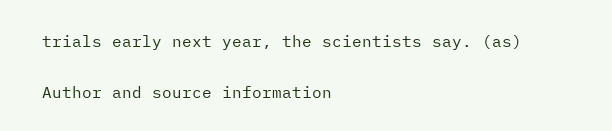trials early next year, the scientists say. (as)

Author and source information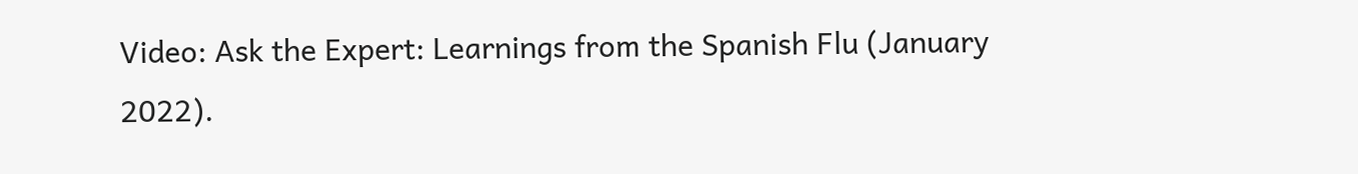Video: Ask the Expert: Learnings from the Spanish Flu (January 2022).